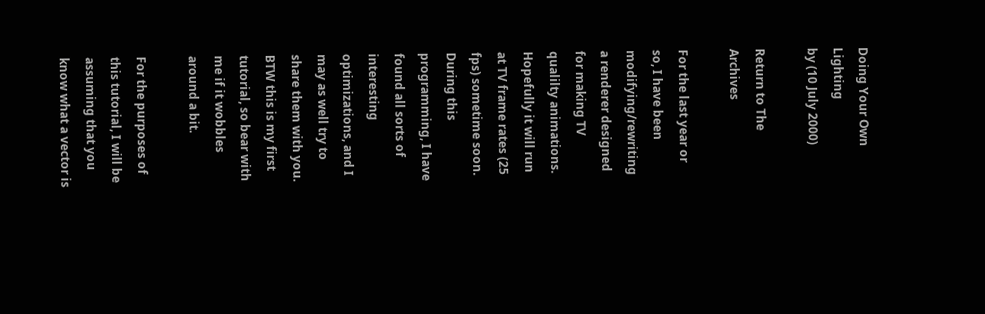Doing Your Own Lighting
by (10 July 2000)

Return to The Archives

For the last year or so, I have been modifying/rewriting a renderer designed for making TV qualilty animations. Hopefully it will run at TV frame rates (25 fps) sometime soon. During this programming, I have found all sorts of interesting optimizations, and I may as well try to share them with you. BTW this is my first tutorial, so bear with me if it wobbles around a bit.

For the purposes of this tutorial, I will be assuming that you know what a vector is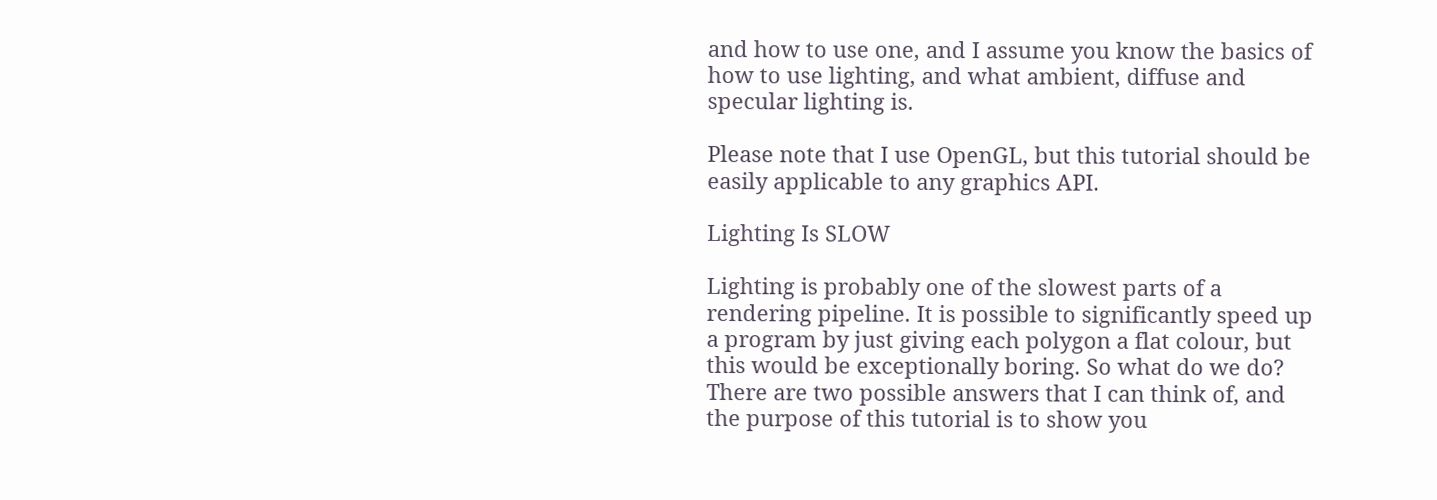and how to use one, and I assume you know the basics of how to use lighting, and what ambient, diffuse and specular lighting is.

Please note that I use OpenGL, but this tutorial should be easily applicable to any graphics API.

Lighting Is SLOW

Lighting is probably one of the slowest parts of a rendering pipeline. It is possible to significantly speed up a program by just giving each polygon a flat colour, but this would be exceptionally boring. So what do we do? There are two possible answers that I can think of, and the purpose of this tutorial is to show you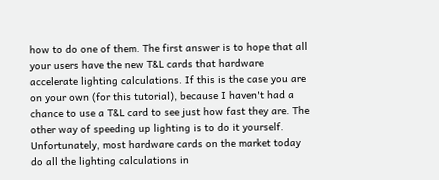how to do one of them. The first answer is to hope that all your users have the new T&L cards that hardware accelerate lighting calculations. If this is the case you are on your own (for this tutorial), because I haven't had a chance to use a T&L card to see just how fast they are. The other way of speeding up lighting is to do it yourself. Unfortunately, most hardware cards on the market today do all the lighting calculations in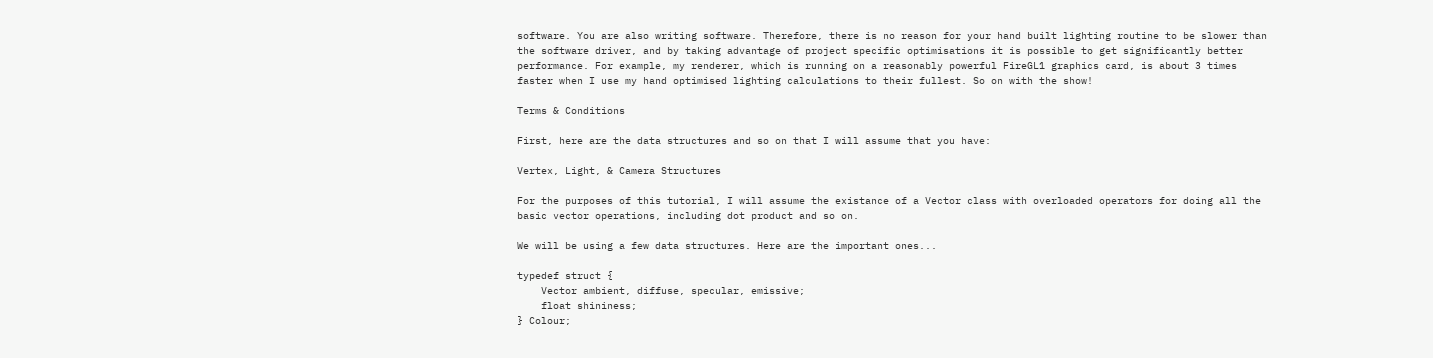software. You are also writing software. Therefore, there is no reason for your hand built lighting routine to be slower than the software driver, and by taking advantage of project specific optimisations it is possible to get significantly better performance. For example, my renderer, which is running on a reasonably powerful FireGL1 graphics card, is about 3 times faster when I use my hand optimised lighting calculations to their fullest. So on with the show!

Terms & Conditions

First, here are the data structures and so on that I will assume that you have:

Vertex, Light, & Camera Structures

For the purposes of this tutorial, I will assume the existance of a Vector class with overloaded operators for doing all the basic vector operations, including dot product and so on.

We will be using a few data structures. Here are the important ones...

typedef struct {
    Vector ambient, diffuse, specular, emissive;
    float shininess;
} Colour;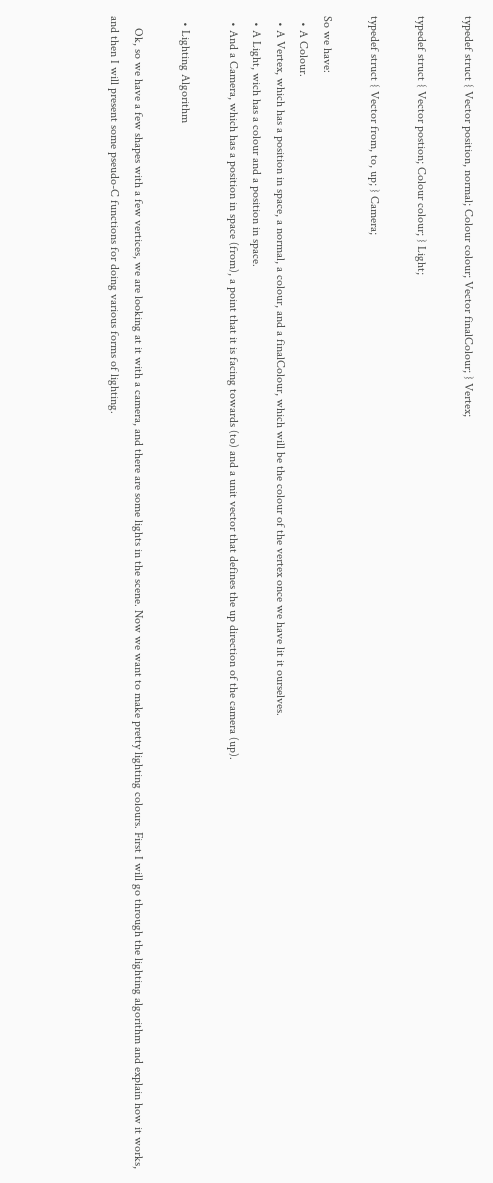typedef struct { Vector position, normal; Colour colour; Vector finalColour; } Vertex;

typedef struct { Vector postion; Colour colour; } Light;

typedef struct { Vector from, to, up; } Camera;

So we have:
  • A Colour.
  • A Vertex, which has a position in space, a normal, a colour, and a finalColour, which will be the colour of the vertex once we have lit it ourselves.
  • A Light, wich has a colour and a position in space.
  • And a Camera, which has a position in space (from), a point that it is facing towards (to) and a unit vector that defines the up direction of the camera (up).

  • Lighting Algorithm

    Ok, so we have a few shapes with a few vertices, we are looking at it with a camera, and there are some lights in the scene. Now we want to make pretty lighting colours. First I will go through the lighting algorithm and explain how it works, and then I will present some pseudo-C functions for doing various forms of lighting.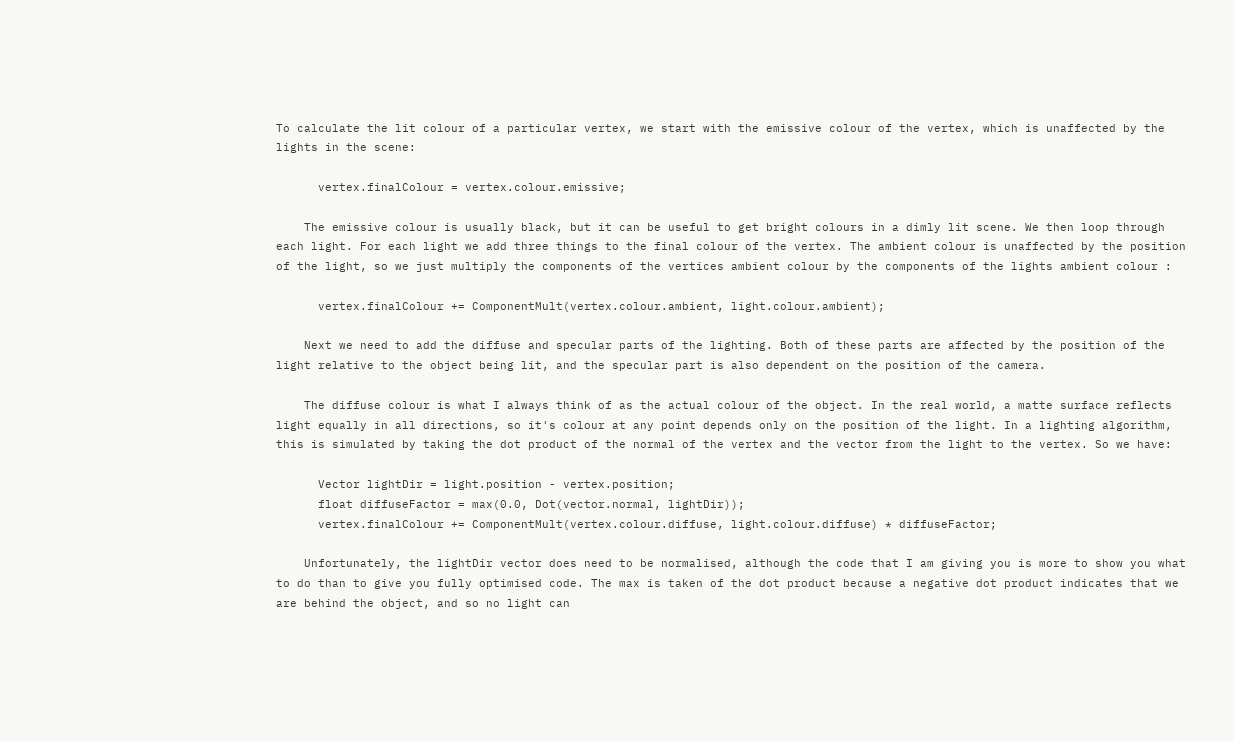To calculate the lit colour of a particular vertex, we start with the emissive colour of the vertex, which is unaffected by the lights in the scene:

      vertex.finalColour = vertex.colour.emissive;

    The emissive colour is usually black, but it can be useful to get bright colours in a dimly lit scene. We then loop through each light. For each light we add three things to the final colour of the vertex. The ambient colour is unaffected by the position of the light, so we just multiply the components of the vertices ambient colour by the components of the lights ambient colour :

      vertex.finalColour += ComponentMult(vertex.colour.ambient, light.colour.ambient);

    Next we need to add the diffuse and specular parts of the lighting. Both of these parts are affected by the position of the light relative to the object being lit, and the specular part is also dependent on the position of the camera.

    The diffuse colour is what I always think of as the actual colour of the object. In the real world, a matte surface reflects light equally in all directions, so it's colour at any point depends only on the position of the light. In a lighting algorithm, this is simulated by taking the dot product of the normal of the vertex and the vector from the light to the vertex. So we have:

      Vector lightDir = light.position - vertex.position;
      float diffuseFactor = max(0.0, Dot(vector.normal, lightDir));
      vertex.finalColour += ComponentMult(vertex.colour.diffuse, light.colour.diffuse) * diffuseFactor;

    Unfortunately, the lightDir vector does need to be normalised, although the code that I am giving you is more to show you what to do than to give you fully optimised code. The max is taken of the dot product because a negative dot product indicates that we are behind the object, and so no light can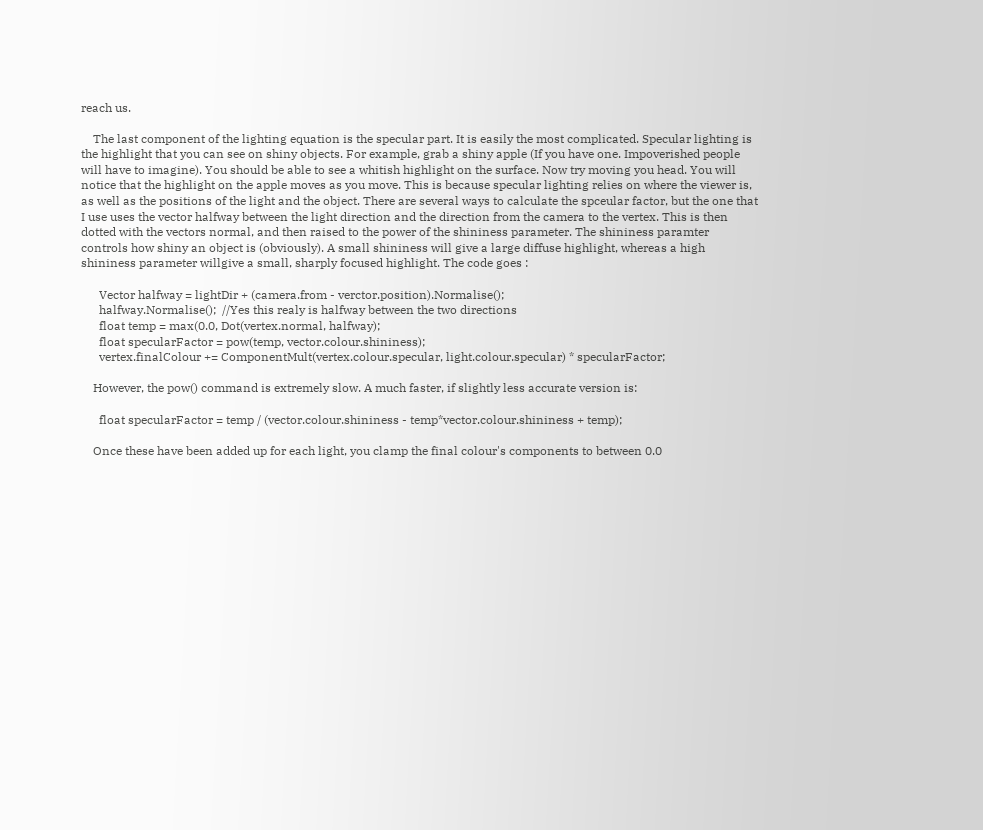reach us.

    The last component of the lighting equation is the specular part. It is easily the most complicated. Specular lighting is the highlight that you can see on shiny objects. For example, grab a shiny apple (If you have one. Impoverished people will have to imagine). You should be able to see a whitish highlight on the surface. Now try moving you head. You will notice that the highlight on the apple moves as you move. This is because specular lighting relies on where the viewer is, as well as the positions of the light and the object. There are several ways to calculate the spceular factor, but the one that I use uses the vector halfway between the light direction and the direction from the camera to the vertex. This is then dotted with the vectors normal, and then raised to the power of the shininess parameter. The shininess paramter controls how shiny an object is (obviously). A small shininess will give a large diffuse highlight, whereas a high shininess parameter willgive a small, sharply focused highlight. The code goes :

      Vector halfway = lightDir + (camera.from - verctor.position).Normalise();
      halfway.Normalise();  //Yes this realy is halfway between the two directions
      float temp = max(0.0, Dot(vertex.normal, halfway);
      float specularFactor = pow(temp, vector.colour.shininess);
      vertex.finalColour += ComponentMult(vertex.colour.specular, light.colour.specular) * specularFactor;

    However, the pow() command is extremely slow. A much faster, if slightly less accurate version is:

      float specularFactor = temp / (vector.colour.shininess - temp*vector.colour.shininess + temp);

    Once these have been added up for each light, you clamp the final colour's components to between 0.0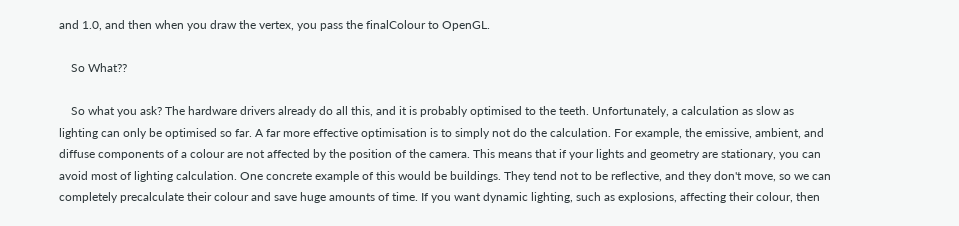and 1.0, and then when you draw the vertex, you pass the finalColour to OpenGL.

    So What??

    So what you ask? The hardware drivers already do all this, and it is probably optimised to the teeth. Unfortunately, a calculation as slow as lighting can only be optimised so far. A far more effective optimisation is to simply not do the calculation. For example, the emissive, ambient, and diffuse components of a colour are not affected by the position of the camera. This means that if your lights and geometry are stationary, you can avoid most of lighting calculation. One concrete example of this would be buildings. They tend not to be reflective, and they don't move, so we can completely precalculate their colour and save huge amounts of time. If you want dynamic lighting, such as explosions, affecting their colour, then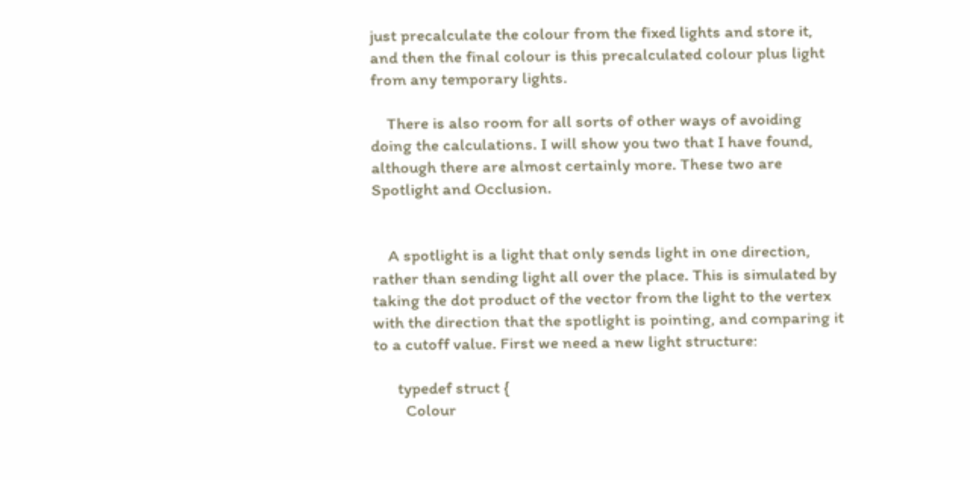just precalculate the colour from the fixed lights and store it, and then the final colour is this precalculated colour plus light from any temporary lights.

    There is also room for all sorts of other ways of avoiding doing the calculations. I will show you two that I have found, although there are almost certainly more. These two are Spotlight and Occlusion.


    A spotlight is a light that only sends light in one direction, rather than sending light all over the place. This is simulated by taking the dot product of the vector from the light to the vertex with the direction that the spotlight is pointing, and comparing it to a cutoff value. First we need a new light structure:

      typedef struct {
        Colour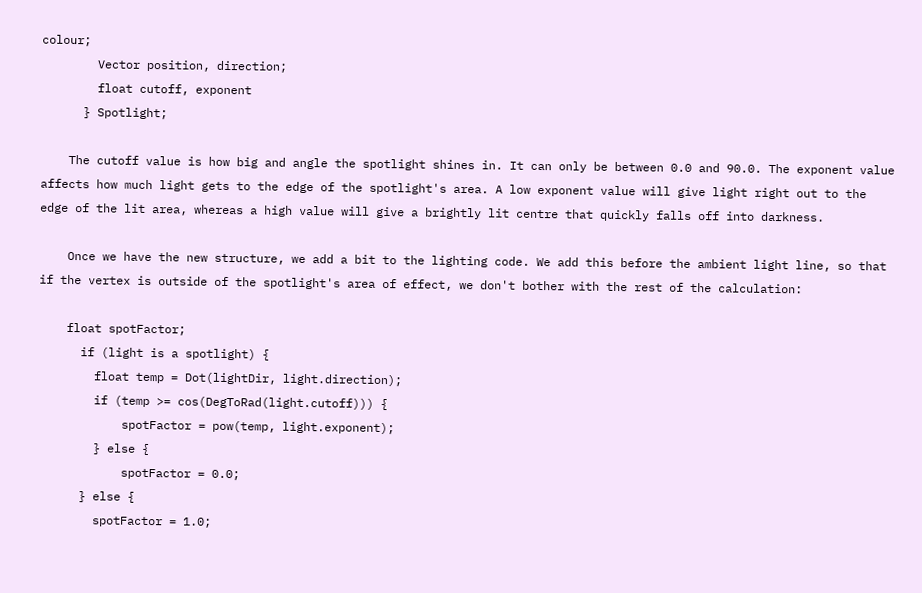colour;
        Vector position, direction;
        float cutoff, exponent
      } Spotlight;

    The cutoff value is how big and angle the spotlight shines in. It can only be between 0.0 and 90.0. The exponent value affects how much light gets to the edge of the spotlight's area. A low exponent value will give light right out to the edge of the lit area, whereas a high value will give a brightly lit centre that quickly falls off into darkness.

    Once we have the new structure, we add a bit to the lighting code. We add this before the ambient light line, so that if the vertex is outside of the spotlight's area of effect, we don't bother with the rest of the calculation:

    float spotFactor;
      if (light is a spotlight) {
        float temp = Dot(lightDir, light.direction);
        if (temp >= cos(DegToRad(light.cutoff))) {
            spotFactor = pow(temp, light.exponent);
        } else {
            spotFactor = 0.0;
      } else {
        spotFactor = 1.0;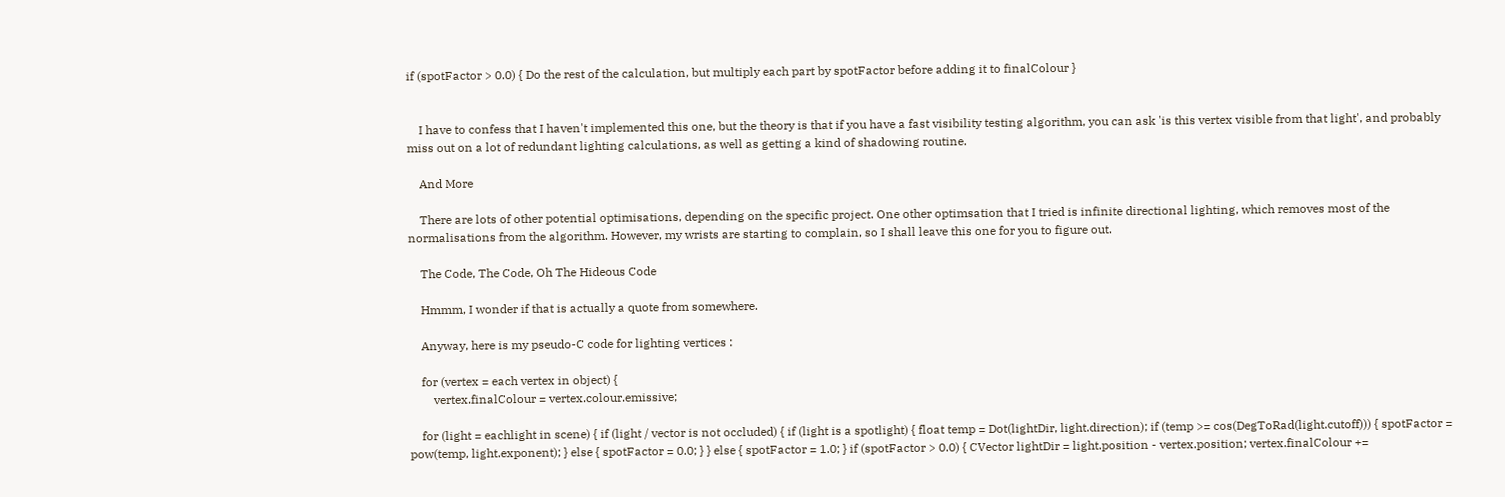if (spotFactor > 0.0) { Do the rest of the calculation, but multiply each part by spotFactor before adding it to finalColour }


    I have to confess that I haven't implemented this one, but the theory is that if you have a fast visibility testing algorithm, you can ask 'is this vertex visible from that light', and probably miss out on a lot of redundant lighting calculations, as well as getting a kind of shadowing routine.

    And More

    There are lots of other potential optimisations, depending on the specific project. One other optimsation that I tried is infinite directional lighting, which removes most of the normalisations from the algorithm. However, my wrists are starting to complain, so I shall leave this one for you to figure out.

    The Code, The Code, Oh The Hideous Code

    Hmmm, I wonder if that is actually a quote from somewhere.

    Anyway, here is my pseudo-C code for lighting vertices :

    for (vertex = each vertex in object) {
        vertex.finalColour = vertex.colour.emissive;

    for (light = eachlight in scene) { if (light / vector is not occluded) { if (light is a spotlight) { float temp = Dot(lightDir, light.direction); if (temp >= cos(DegToRad(light.cutoff))) { spotFactor = pow(temp, light.exponent); } else { spotFactor = 0.0; } } else { spotFactor = 1.0; } if (spotFactor > 0.0) { CVector lightDir = light.position - vertex.position; vertex.finalColour +=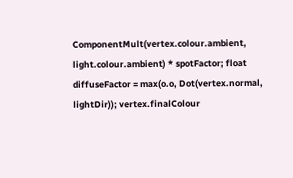ComponentMult(vertex.colour.ambient, light.colour.ambient) * spotFactor; float diffuseFactor = max(o.o, Dot(vertex.normal, lightDir)); vertex.finalColour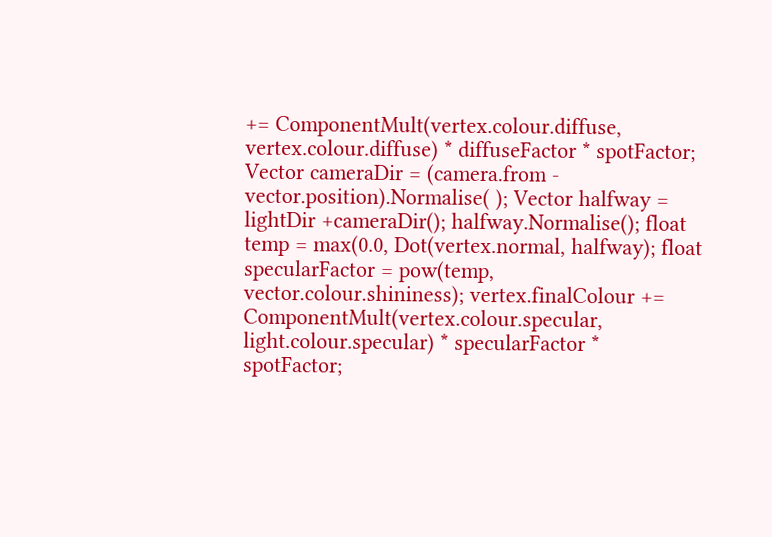+= ComponentMult(vertex.colour.diffuse, vertex.colour.diffuse) * diffuseFactor * spotFactor; Vector cameraDir = (camera.from - vector.position).Normalise( ); Vector halfway = lightDir +cameraDir(); halfway.Normalise(); float temp = max(0.0, Dot(vertex.normal, halfway); float specularFactor = pow(temp, vector.colour.shininess); vertex.finalColour += ComponentMult(vertex.colour.specular, light.colour.specular) * specularFactor * spotFactor;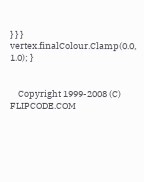} } } vertex.finalColour.Clamp(0.0, 1.0); }


    Copyright 1999-2008 (C) FLIPCODE.COM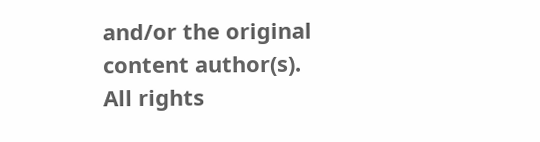and/or the original content author(s). All rights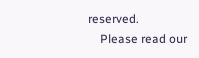reserved.
    Please read our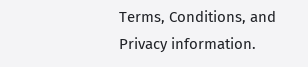Terms, Conditions, and Privacy information.